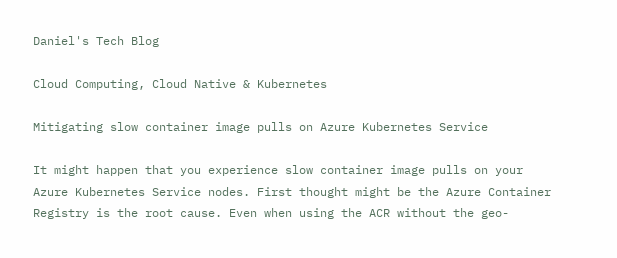Daniel's Tech Blog

Cloud Computing, Cloud Native & Kubernetes

Mitigating slow container image pulls on Azure Kubernetes Service

It might happen that you experience slow container image pulls on your Azure Kubernetes Service nodes. First thought might be the Azure Container Registry is the root cause. Even when using the ACR without the geo-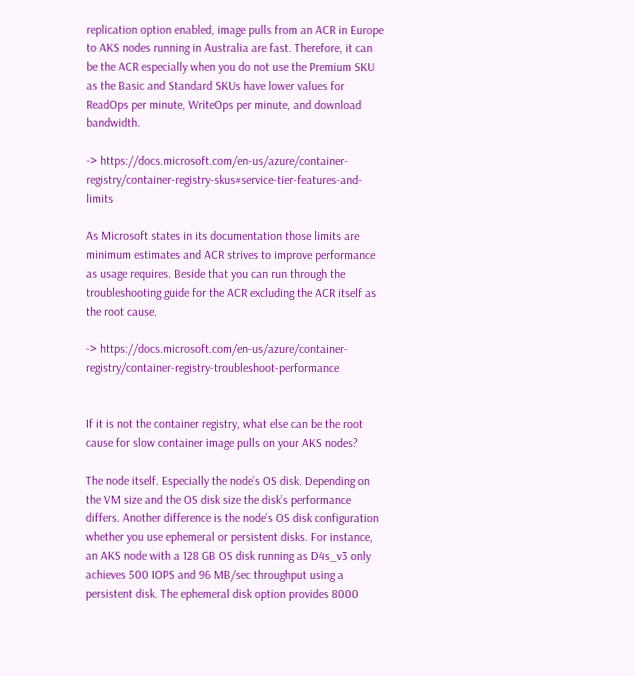replication option enabled, image pulls from an ACR in Europe to AKS nodes running in Australia are fast. Therefore, it can be the ACR especially when you do not use the Premium SKU as the Basic and Standard SKUs have lower values for ReadOps per minute, WriteOps per minute, and download bandwidth.

-> https://docs.microsoft.com/en-us/azure/container-registry/container-registry-skus#service-tier-features-and-limits

As Microsoft states in its documentation those limits are minimum estimates and ACR strives to improve performance as usage requires. Beside that you can run through the troubleshooting guide for the ACR excluding the ACR itself as the root cause.

-> https://docs.microsoft.com/en-us/azure/container-registry/container-registry-troubleshoot-performance


If it is not the container registry, what else can be the root cause for slow container image pulls on your AKS nodes?

The node itself. Especially the node’s OS disk. Depending on the VM size and the OS disk size the disk’s performance differs. Another difference is the node’s OS disk configuration whether you use ephemeral or persistent disks. For instance, an AKS node with a 128 GB OS disk running as D4s_v3 only achieves 500 IOPS and 96 MB/sec throughput using a persistent disk. The ephemeral disk option provides 8000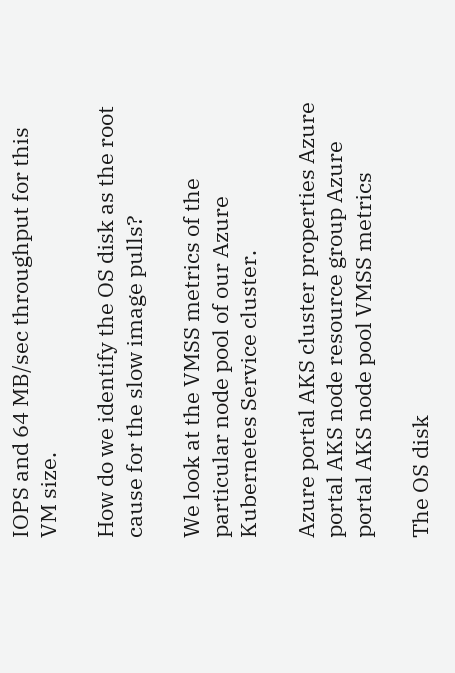IOPS and 64 MB/sec throughput for this VM size.

How do we identify the OS disk as the root cause for the slow image pulls?

We look at the VMSS metrics of the particular node pool of our Azure Kubernetes Service cluster.

Azure portal AKS cluster properties Azure portal AKS node resource group Azure portal AKS node pool VMSS metrics

The OS disk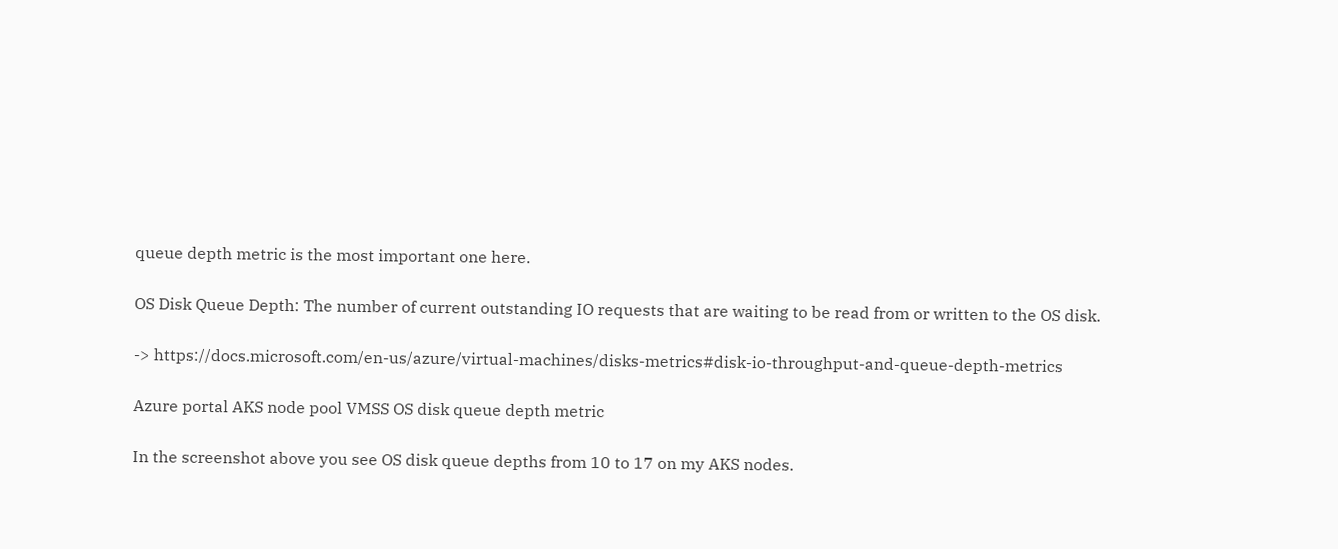queue depth metric is the most important one here.

OS Disk Queue Depth: The number of current outstanding IO requests that are waiting to be read from or written to the OS disk.

-> https://docs.microsoft.com/en-us/azure/virtual-machines/disks-metrics#disk-io-throughput-and-queue-depth-metrics

Azure portal AKS node pool VMSS OS disk queue depth metric

In the screenshot above you see OS disk queue depths from 10 to 17 on my AKS nodes.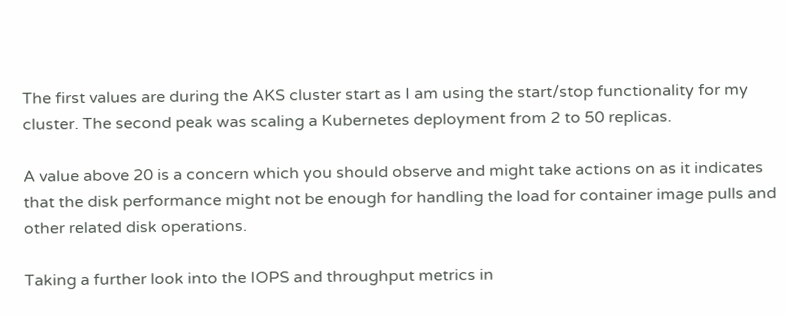The first values are during the AKS cluster start as I am using the start/stop functionality for my cluster. The second peak was scaling a Kubernetes deployment from 2 to 50 replicas.

A value above 20 is a concern which you should observe and might take actions on as it indicates that the disk performance might not be enough for handling the load for container image pulls and other related disk operations.

Taking a further look into the IOPS and throughput metrics in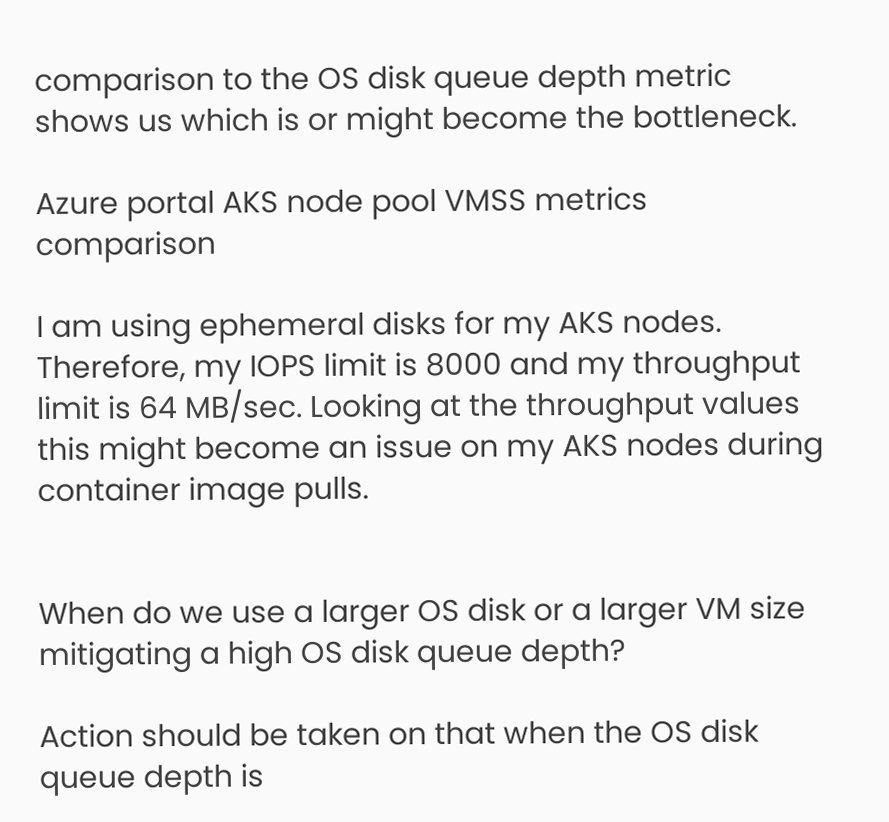comparison to the OS disk queue depth metric shows us which is or might become the bottleneck.

Azure portal AKS node pool VMSS metrics comparison

I am using ephemeral disks for my AKS nodes. Therefore, my IOPS limit is 8000 and my throughput limit is 64 MB/sec. Looking at the throughput values this might become an issue on my AKS nodes during container image pulls.


When do we use a larger OS disk or a larger VM size mitigating a high OS disk queue depth?

Action should be taken on that when the OS disk queue depth is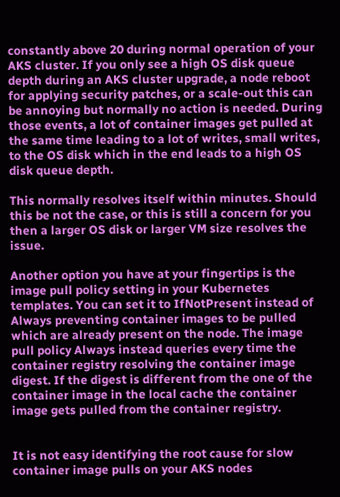constantly above 20 during normal operation of your AKS cluster. If you only see a high OS disk queue depth during an AKS cluster upgrade, a node reboot for applying security patches, or a scale-out this can be annoying but normally no action is needed. During those events, a lot of container images get pulled at the same time leading to a lot of writes, small writes, to the OS disk which in the end leads to a high OS disk queue depth.

This normally resolves itself within minutes. Should this be not the case, or this is still a concern for you then a larger OS disk or larger VM size resolves the issue.

Another option you have at your fingertips is the image pull policy setting in your Kubernetes templates. You can set it to IfNotPresent instead of Always preventing container images to be pulled which are already present on the node. The image pull policy Always instead queries every time the container registry resolving the container image digest. If the digest is different from the one of the container image in the local cache the container image gets pulled from the container registry.


It is not easy identifying the root cause for slow container image pulls on your AKS nodes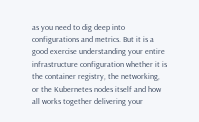as you need to dig deep into configurations and metrics. But it is a good exercise understanding your entire infrastructure configuration whether it is the container registry, the networking, or the Kubernetes nodes itself and how all works together delivering your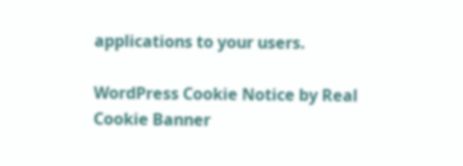applications to your users.

WordPress Cookie Notice by Real Cookie Banner